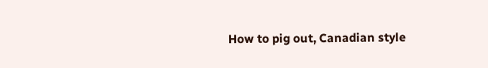How to pig out, Canadian style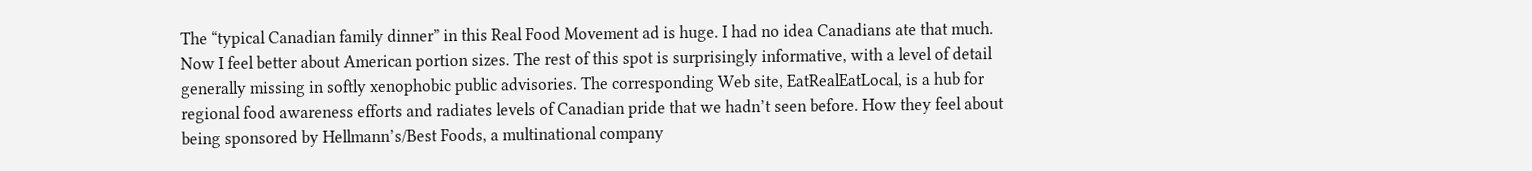The “typical Canadian family dinner” in this Real Food Movement ad is huge. I had no idea Canadians ate that much. Now I feel better about American portion sizes. The rest of this spot is surprisingly informative, with a level of detail generally missing in softly xenophobic public advisories. The corresponding Web site, EatRealEatLocal, is a hub for regional food awareness efforts and radiates levels of Canadian pride that we hadn’t seen before. How they feel about being sponsored by Hellmann’s/Best Foods, a multinational company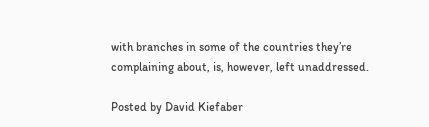with branches in some of the countries they’re complaining about, is, however, left unaddressed.

Posted by David Kiefaber